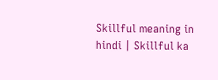Skillful meaning in hindi | Skillful ka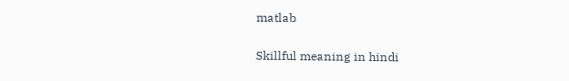matlab

Skillful meaning in hindi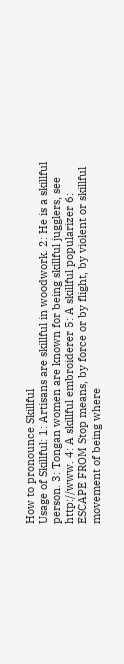How to pronounce Skillful
Usage of Skillful: 1: Artisans are skillful in woodwork. 2: He is a skillful person. 3: Tongan women are known for being skillful jugglers, see http://www. 4: A skillful embroiderer 5: A skillful popularizer 6: ESCAPE FROM Stop means, by force or by flight, by violent or skillful movement of being where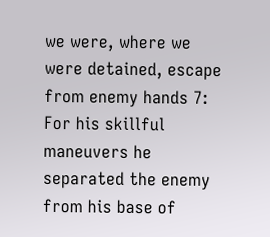we were, where we were detained, escape from enemy hands 7: For his skillful maneuvers he separated the enemy from his base of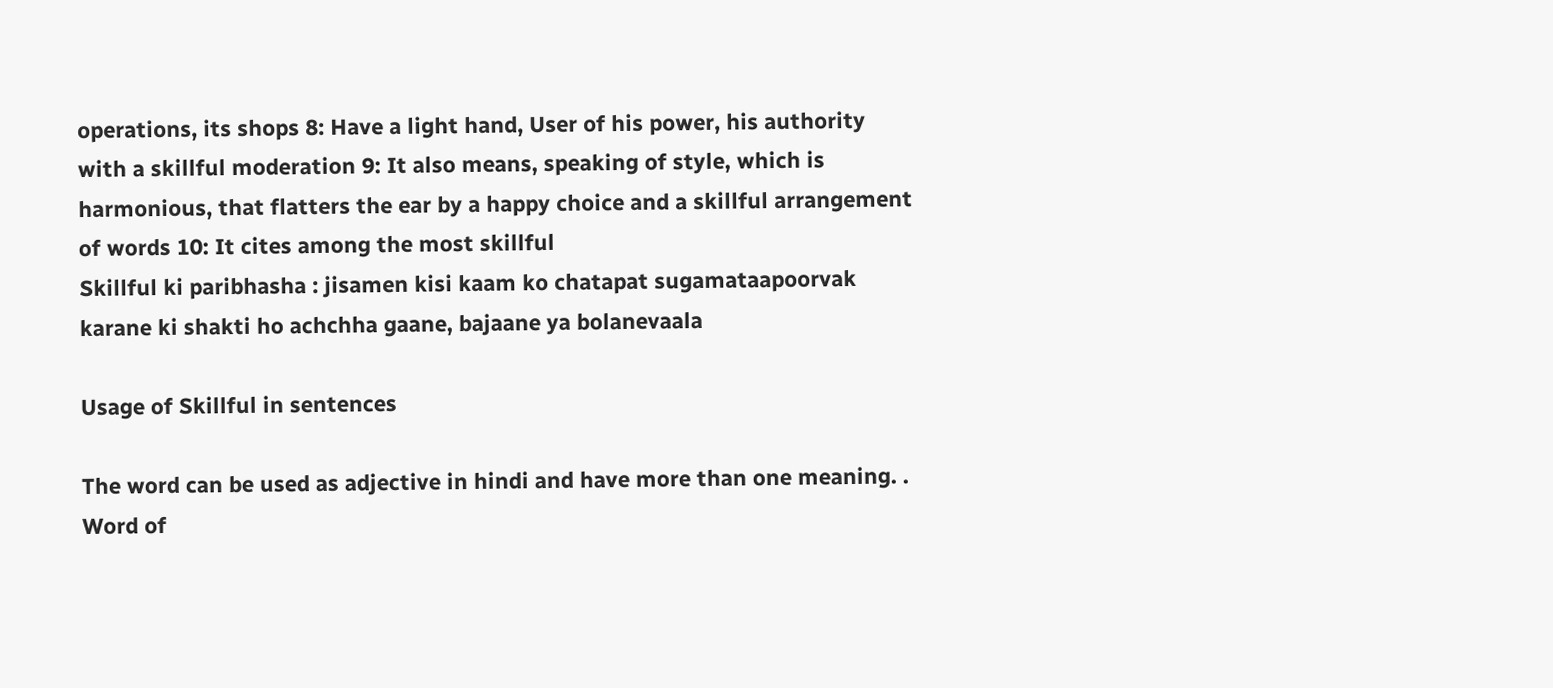operations, its shops 8: Have a light hand, User of his power, his authority with a skillful moderation 9: It also means, speaking of style, which is harmonious, that flatters the ear by a happy choice and a skillful arrangement of words 10: It cites among the most skillful
Skillful ki paribhasha : jisamen kisi kaam ko chatapat sugamataapoorvak karane ki shakti ho achchha gaane, bajaane ya bolanevaala

Usage of Skillful in sentences

The word can be used as adjective in hindi and have more than one meaning. .
Word of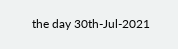the day 30th-Jul-2021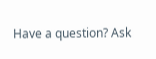Have a question? Ask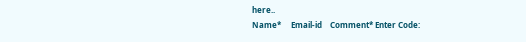here..
Name*     Email-id    Comment* Enter Code: